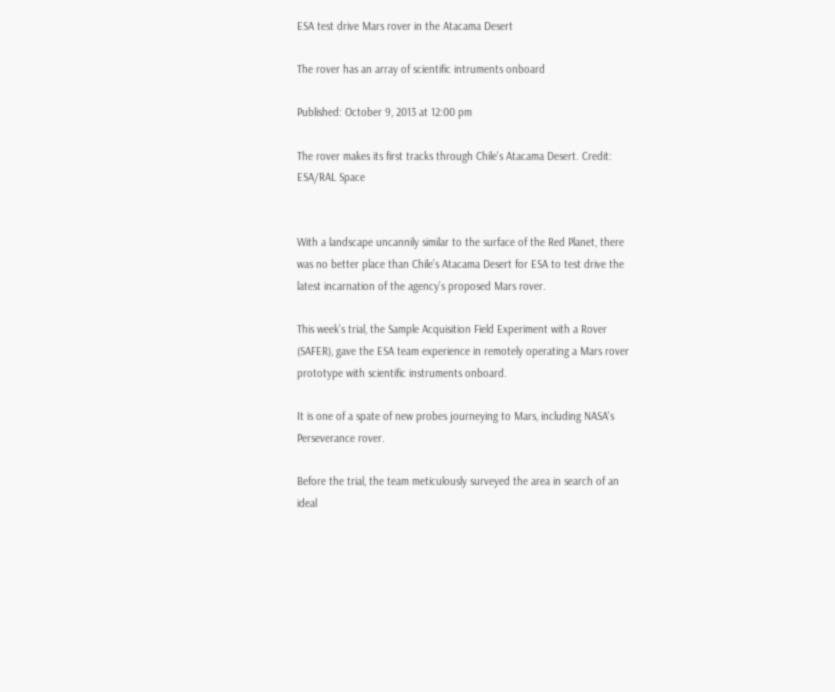ESA test drive Mars rover in the Atacama Desert

The rover has an array of scientific intruments onboard

Published: October 9, 2013 at 12:00 pm

The rover makes its first tracks through Chile's Atacama Desert. Credit: ESA/RAL Space


With a landscape uncannily similar to the surface of the Red Planet, there was no better place than Chile’s Atacama Desert for ESA to test drive the latest incarnation of the agency’s proposed Mars rover.

This week’s trial, the Sample Acquisition Field Experiment with a Rover (SAFER), gave the ESA team experience in remotely operating a Mars rover prototype with scientific instruments onboard.

It is one of a spate of new probes journeying to Mars, including NASA's Perseverance rover.

Before the trial, the team meticulously surveyed the area in search of an ideal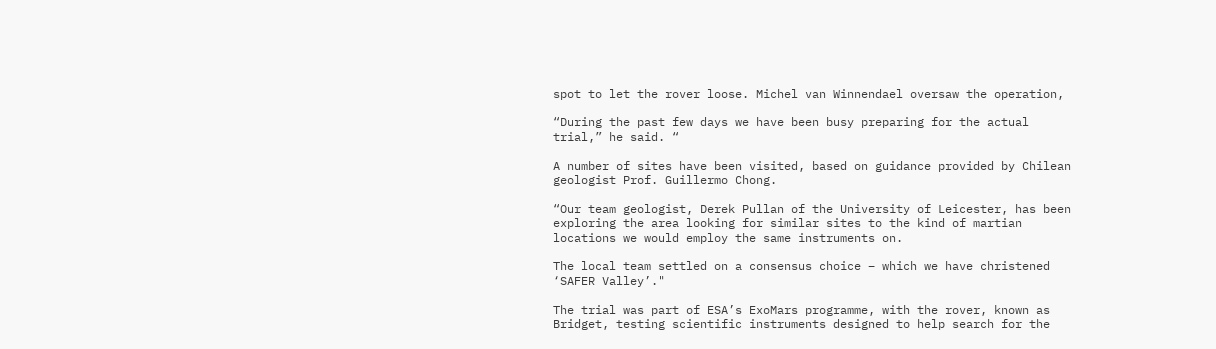spot to let the rover loose. Michel van Winnendael oversaw the operation,

“During the past few days we have been busy preparing for the actual trial,” he said. “

A number of sites have been visited, based on guidance provided by Chilean geologist Prof. Guillermo Chong.

“Our team geologist, Derek Pullan of the University of Leicester, has been exploring the area looking for similar sites to the kind of martian locations we would employ the same instruments on.

The local team settled on a consensus choice – which we have christened ‘SAFER Valley’."

The trial was part of ESA’s ExoMars programme, with the rover, known as Bridget, testing scientific instruments designed to help search for the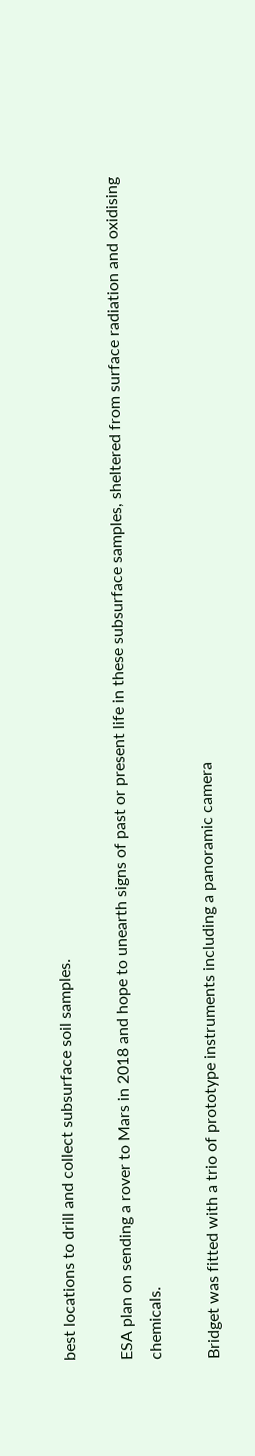best locations to drill and collect subsurface soil samples.

ESA plan on sending a rover to Mars in 2018 and hope to unearth signs of past or present life in these subsurface samples, sheltered from surface radiation and oxidising chemicals.

Bridget was fitted with a trio of prototype instruments including a panoramic camera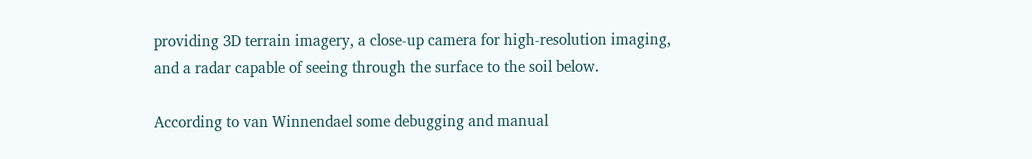providing 3D terrain imagery, a close-up camera for high-resolution imaging, and a radar capable of seeing through the surface to the soil below.

According to van Winnendael some debugging and manual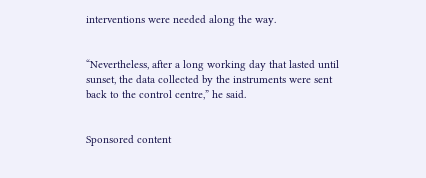interventions were needed along the way.


“Nevertheless, after a long working day that lasted until sunset, the data collected by the instruments were sent back to the control centre,” he said.


Sponsored content